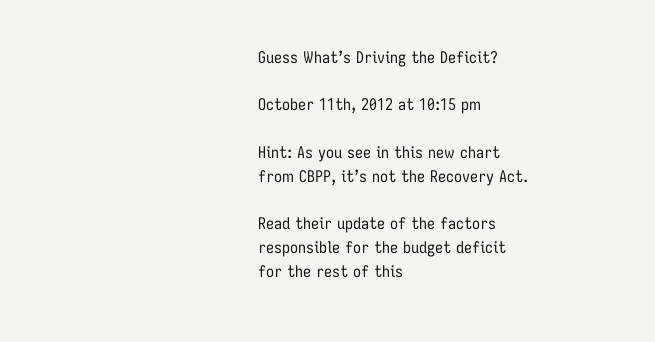Guess What’s Driving the Deficit?

October 11th, 2012 at 10:15 pm

Hint: As you see in this new chart from CBPP, it’s not the Recovery Act.

Read their update of the factors responsible for the budget deficit for the rest of this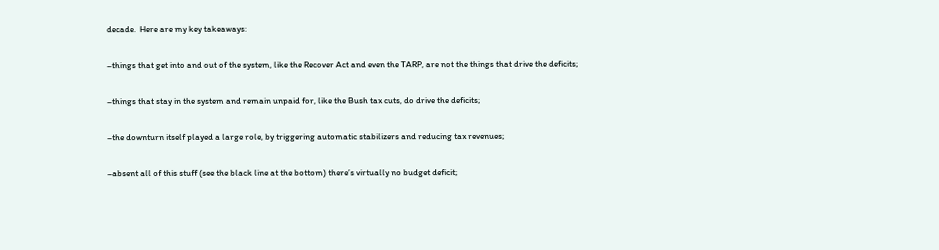decade.  Here are my key takeaways:

–things that get into and out of the system, like the Recover Act and even the TARP, are not the things that drive the deficits;

–things that stay in the system and remain unpaid for, like the Bush tax cuts, do drive the deficits;

–the downturn itself played a large role, by triggering automatic stabilizers and reducing tax revenues;

–absent all of this stuff (see the black line at the bottom) there’s virtually no budget deficit;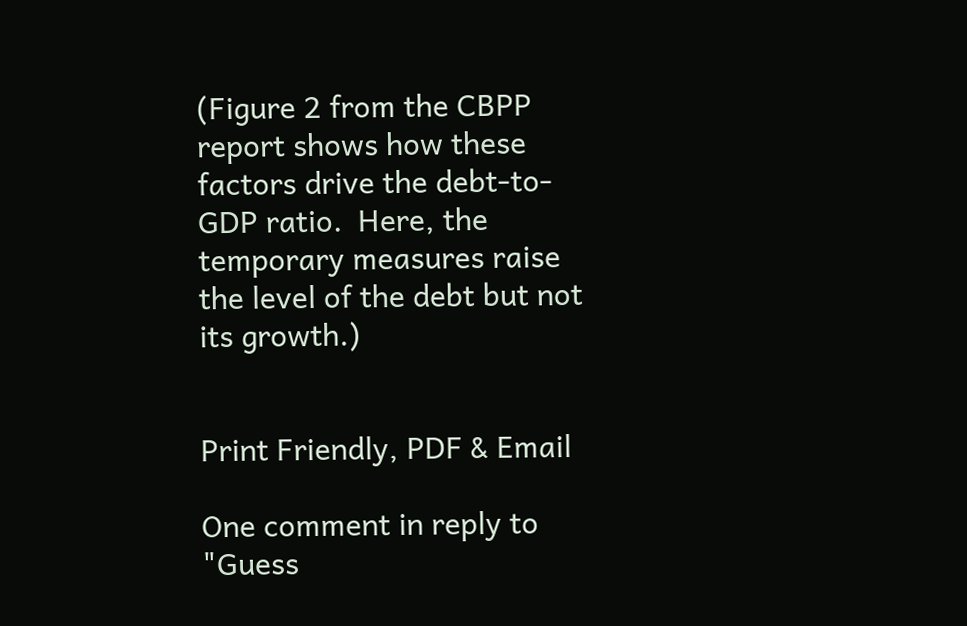(Figure 2 from the CBPP report shows how these factors drive the debt-to-GDP ratio.  Here, the temporary measures raise the level of the debt but not its growth.)


Print Friendly, PDF & Email

One comment in reply to "Guess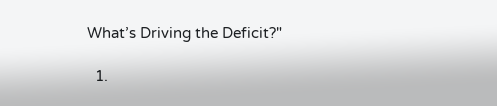What’s Driving the Deficit?"

  1.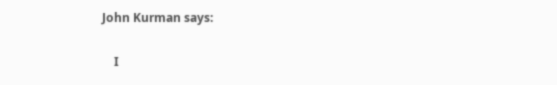John Kurman says:

    I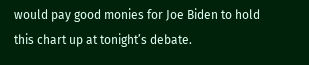would pay good monies for Joe Biden to hold this chart up at tonight’s debate.